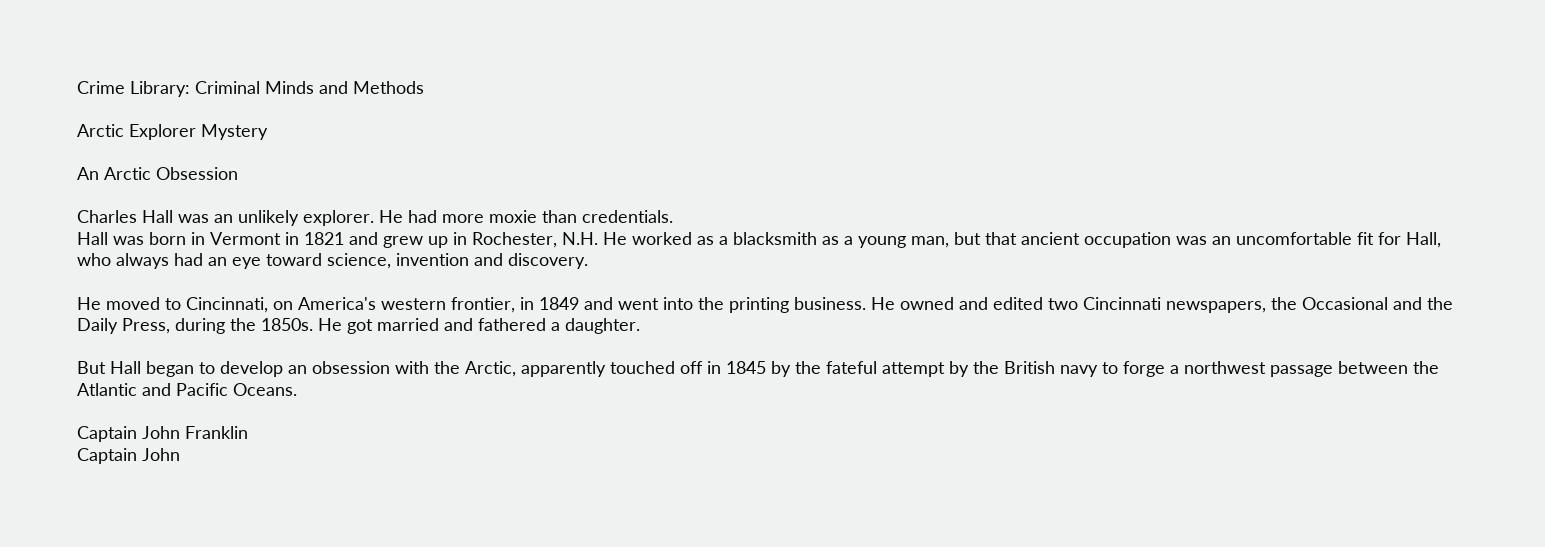Crime Library: Criminal Minds and Methods

Arctic Explorer Mystery

An Arctic Obsession

Charles Hall was an unlikely explorer. He had more moxie than credentials.
Hall was born in Vermont in 1821 and grew up in Rochester, N.H. He worked as a blacksmith as a young man, but that ancient occupation was an uncomfortable fit for Hall, who always had an eye toward science, invention and discovery.

He moved to Cincinnati, on America's western frontier, in 1849 and went into the printing business. He owned and edited two Cincinnati newspapers, the Occasional and the Daily Press, during the 1850s. He got married and fathered a daughter.

But Hall began to develop an obsession with the Arctic, apparently touched off in 1845 by the fateful attempt by the British navy to forge a northwest passage between the Atlantic and Pacific Oceans.

Captain John Franklin
Captain John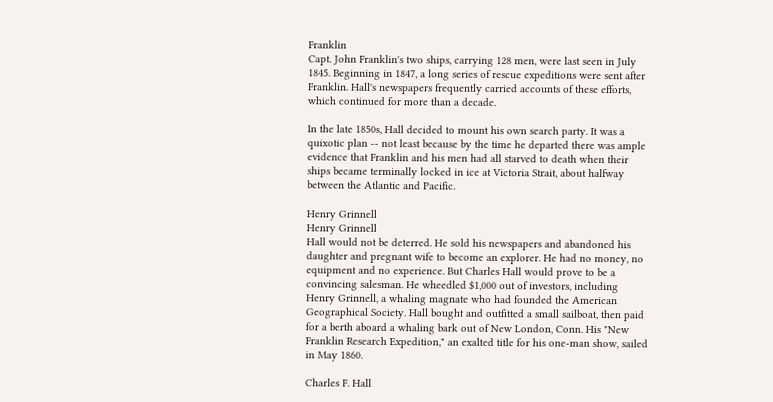Franklin
Capt. John Franklin's two ships, carrying 128 men, were last seen in July 1845. Beginning in 1847, a long series of rescue expeditions were sent after Franklin. Hall's newspapers frequently carried accounts of these efforts, which continued for more than a decade.

In the late 1850s, Hall decided to mount his own search party. It was a quixotic plan -- not least because by the time he departed there was ample evidence that Franklin and his men had all starved to death when their ships became terminally locked in ice at Victoria Strait, about halfway between the Atlantic and Pacific.

Henry Grinnell
Henry Grinnell
Hall would not be deterred. He sold his newspapers and abandoned his daughter and pregnant wife to become an explorer. He had no money, no equipment and no experience. But Charles Hall would prove to be a convincing salesman. He wheedled $1,000 out of investors, including Henry Grinnell, a whaling magnate who had founded the American Geographical Society. Hall bought and outfitted a small sailboat, then paid for a berth aboard a whaling bark out of New London, Conn. His "New Franklin Research Expedition," an exalted title for his one-man show, sailed in May 1860.

Charles F. Hall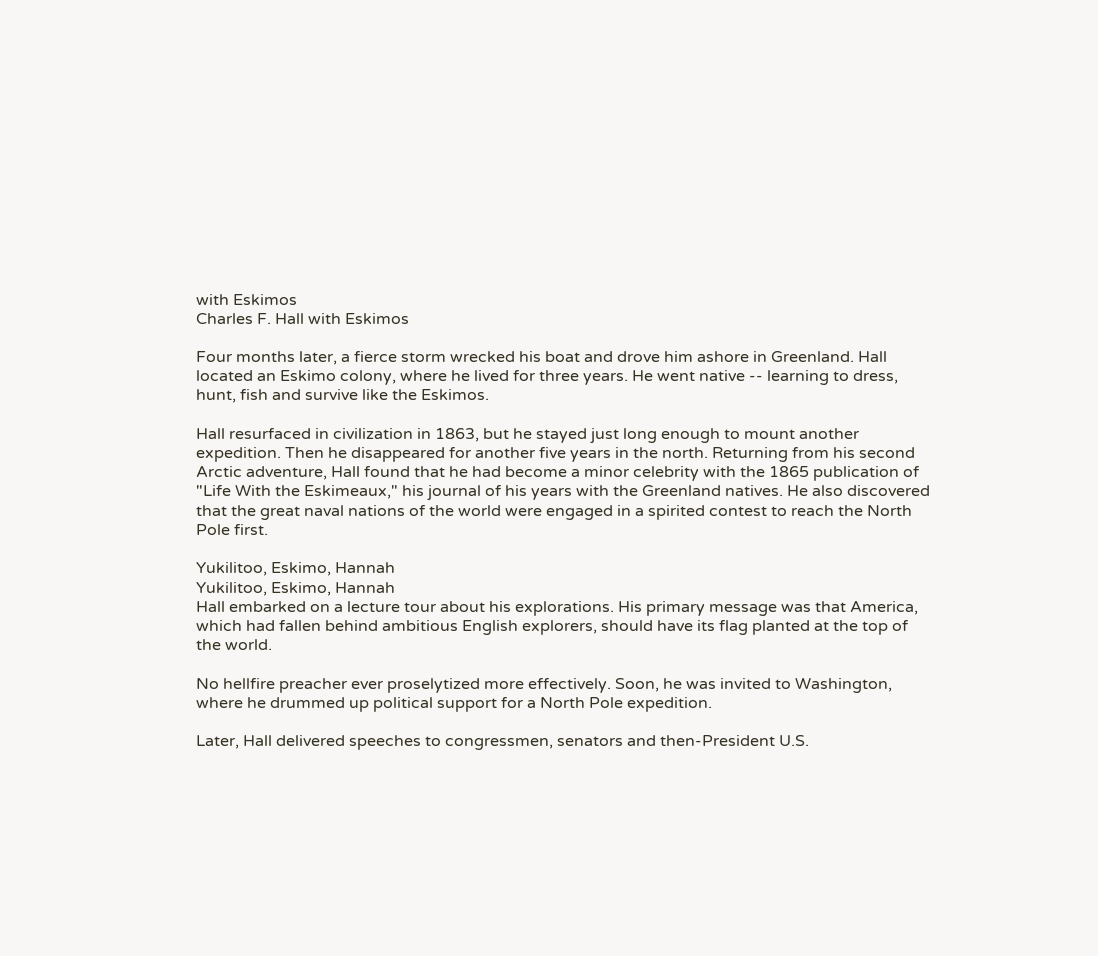with Eskimos
Charles F. Hall with Eskimos

Four months later, a fierce storm wrecked his boat and drove him ashore in Greenland. Hall located an Eskimo colony, where he lived for three years. He went native -- learning to dress, hunt, fish and survive like the Eskimos.

Hall resurfaced in civilization in 1863, but he stayed just long enough to mount another expedition. Then he disappeared for another five years in the north. Returning from his second Arctic adventure, Hall found that he had become a minor celebrity with the 1865 publication of "Life With the Eskimeaux," his journal of his years with the Greenland natives. He also discovered that the great naval nations of the world were engaged in a spirited contest to reach the North Pole first.

Yukilitoo, Eskimo, Hannah
Yukilitoo, Eskimo, Hannah
Hall embarked on a lecture tour about his explorations. His primary message was that America, which had fallen behind ambitious English explorers, should have its flag planted at the top of the world.

No hellfire preacher ever proselytized more effectively. Soon, he was invited to Washington, where he drummed up political support for a North Pole expedition.

Later, Hall delivered speeches to congressmen, senators and then-President U.S.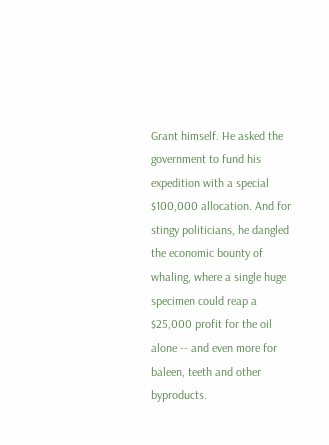Grant himself. He asked the government to fund his expedition with a special $100,000 allocation. And for stingy politicians, he dangled the economic bounty of whaling, where a single huge specimen could reap a $25,000 profit for the oil alone -- and even more for baleen, teeth and other byproducts.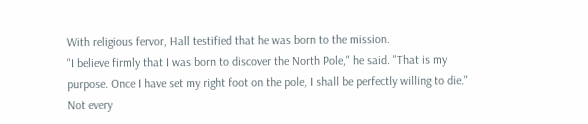With religious fervor, Hall testified that he was born to the mission.
"I believe firmly that I was born to discover the North Pole," he said. "That is my purpose. Once I have set my right foot on the pole, I shall be perfectly willing to die."
Not every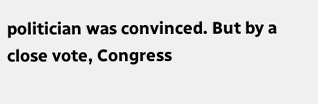politician was convinced. But by a close vote, Congress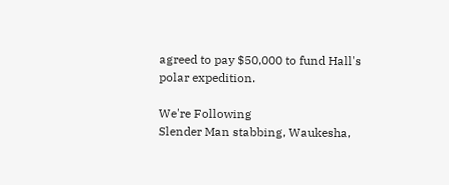agreed to pay $50,000 to fund Hall's polar expedition.

We're Following
Slender Man stabbing, Waukesha,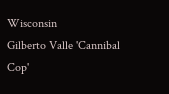Wisconsin
Gilberto Valle 'Cannibal Cop'